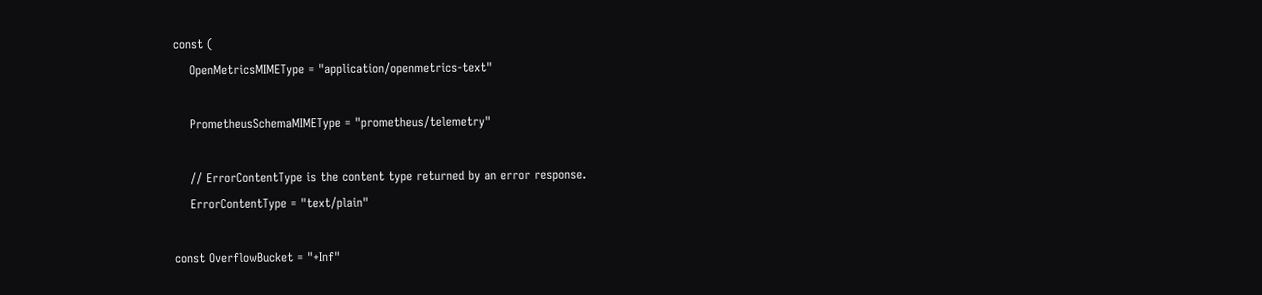const (
    OpenMetricsMIMEType = "application/openmetrics-text"

    PrometheusSchemaMIMEType = "prometheus/telemetry"

    // ErrorContentType is the content type returned by an error response.
    ErrorContentType = "text/plain"

const OverflowBucket = "+Inf"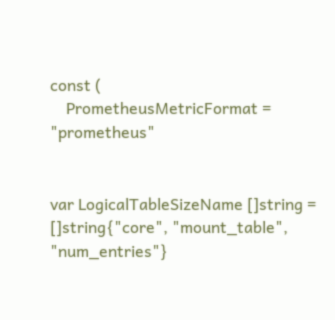const (
    PrometheusMetricFormat = "prometheus"


var LogicalTableSizeName []string = []string{"core", "mount_table", "num_entries"}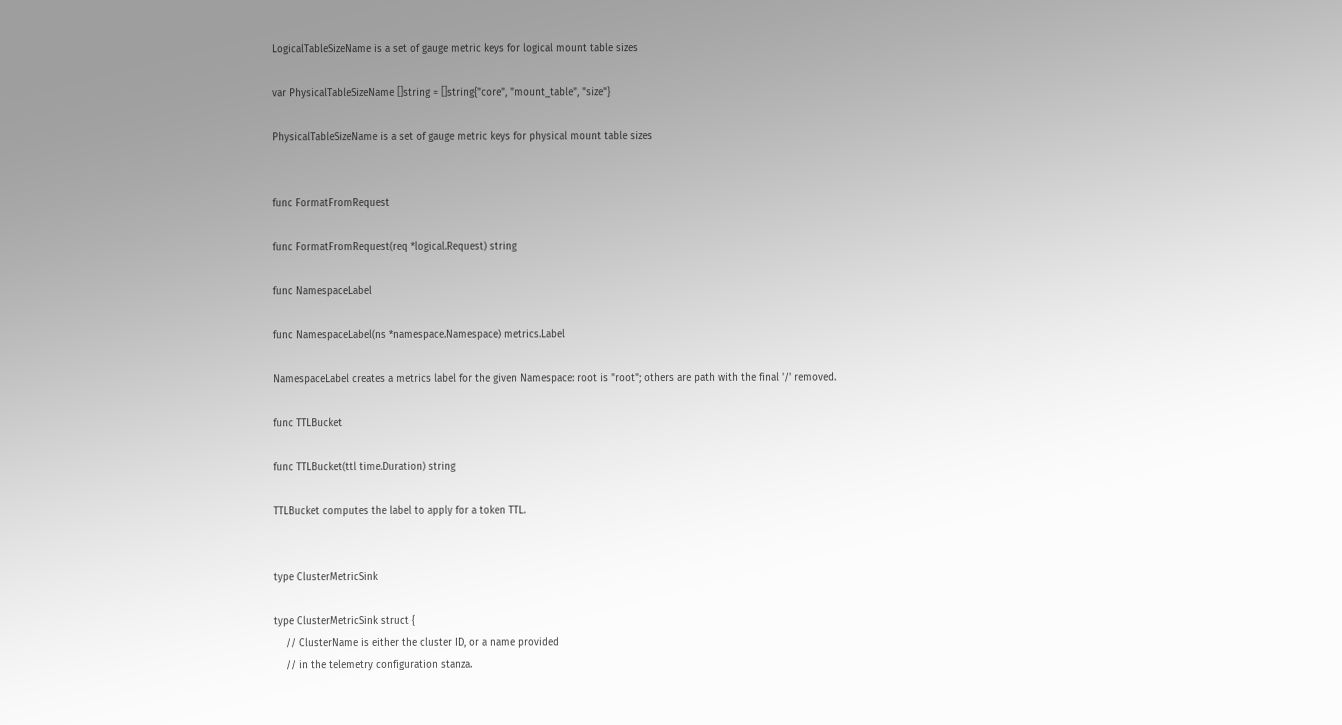LogicalTableSizeName is a set of gauge metric keys for logical mount table sizes

var PhysicalTableSizeName []string = []string{"core", "mount_table", "size"}

PhysicalTableSizeName is a set of gauge metric keys for physical mount table sizes


func FormatFromRequest

func FormatFromRequest(req *logical.Request) string

func NamespaceLabel

func NamespaceLabel(ns *namespace.Namespace) metrics.Label

NamespaceLabel creates a metrics label for the given Namespace: root is "root"; others are path with the final '/' removed.

func TTLBucket

func TTLBucket(ttl time.Duration) string

TTLBucket computes the label to apply for a token TTL.


type ClusterMetricSink

type ClusterMetricSink struct {
    // ClusterName is either the cluster ID, or a name provided
    // in the telemetry configuration stanza.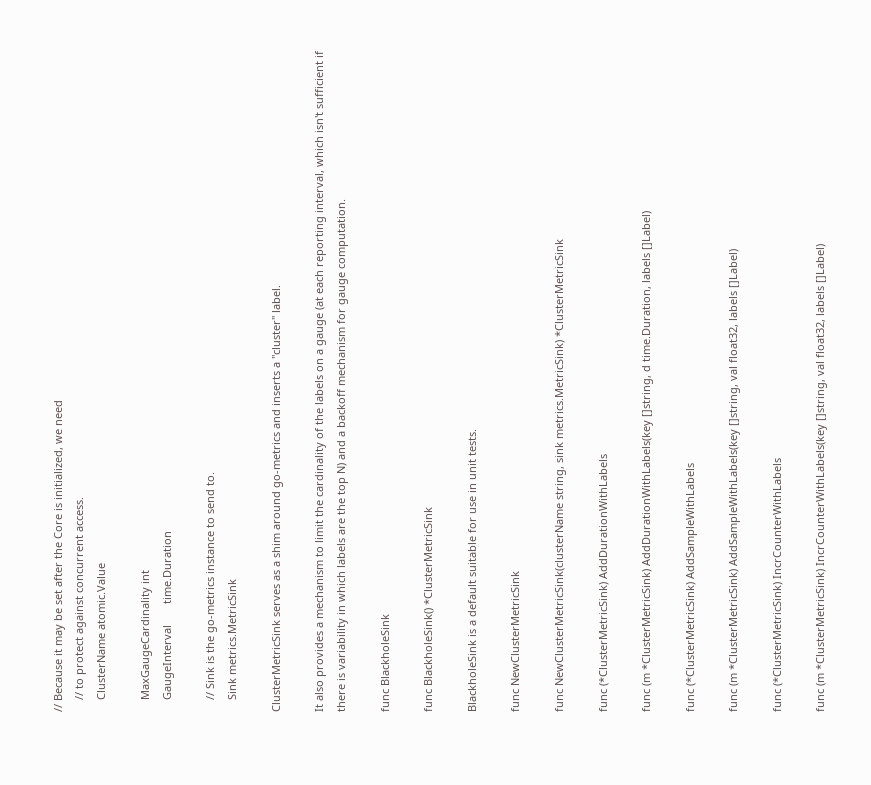// Because it may be set after the Core is initialized, we need
    // to protect against concurrent access.
    ClusterName atomic.Value

    MaxGaugeCardinality int
    GaugeInterval       time.Duration

    // Sink is the go-metrics instance to send to.
    Sink metrics.MetricSink

ClusterMetricSink serves as a shim around go-metrics and inserts a "cluster" label.

It also provides a mechanism to limit the cardinality of the labels on a gauge (at each reporting interval, which isn't sufficient if there is variability in which labels are the top N) and a backoff mechanism for gauge computation.

func BlackholeSink

func BlackholeSink() *ClusterMetricSink

BlackholeSink is a default suitable for use in unit tests.

func NewClusterMetricSink

func NewClusterMetricSink(clusterName string, sink metrics.MetricSink) *ClusterMetricSink

func (*ClusterMetricSink) AddDurationWithLabels

func (m *ClusterMetricSink) AddDurationWithLabels(key []string, d time.Duration, labels []Label)

func (*ClusterMetricSink) AddSampleWithLabels

func (m *ClusterMetricSink) AddSampleWithLabels(key []string, val float32, labels []Label)

func (*ClusterMetricSink) IncrCounterWithLabels

func (m *ClusterMetricSink) IncrCounterWithLabels(key []string, val float32, labels []Label)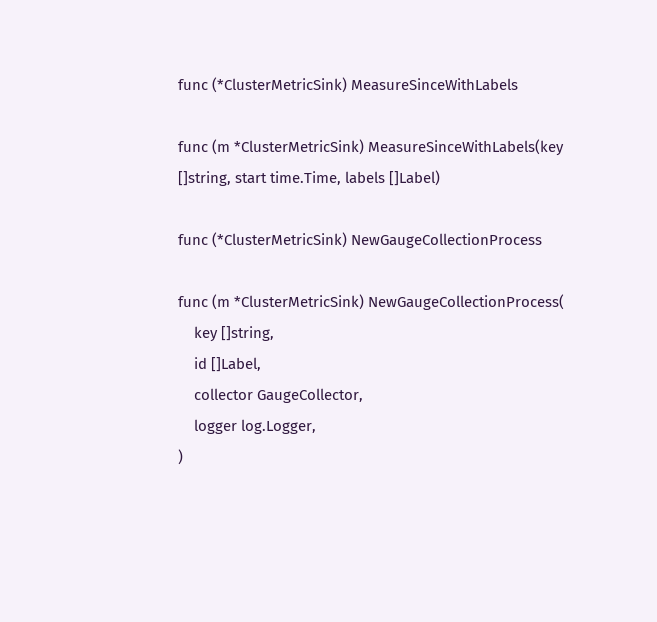func (*ClusterMetricSink) MeasureSinceWithLabels

func (m *ClusterMetricSink) MeasureSinceWithLabels(key []string, start time.Time, labels []Label)

func (*ClusterMetricSink) NewGaugeCollectionProcess

func (m *ClusterMetricSink) NewGaugeCollectionProcess(
    key []string,
    id []Label,
    collector GaugeCollector,
    logger log.Logger,
)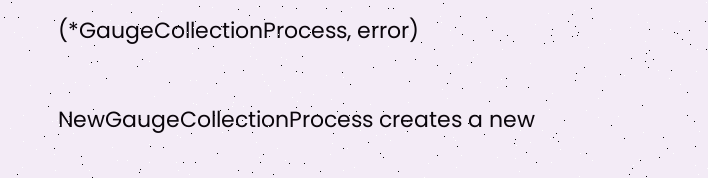(*GaugeCollectionProcess, error)

NewGaugeCollectionProcess creates a new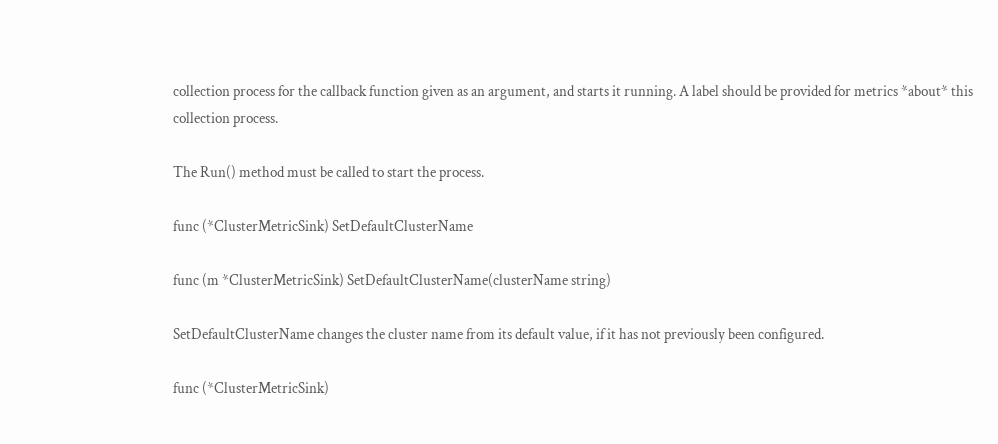collection process for the callback function given as an argument, and starts it running. A label should be provided for metrics *about* this collection process.

The Run() method must be called to start the process.

func (*ClusterMetricSink) SetDefaultClusterName

func (m *ClusterMetricSink) SetDefaultClusterName(clusterName string)

SetDefaultClusterName changes the cluster name from its default value, if it has not previously been configured.

func (*ClusterMetricSink)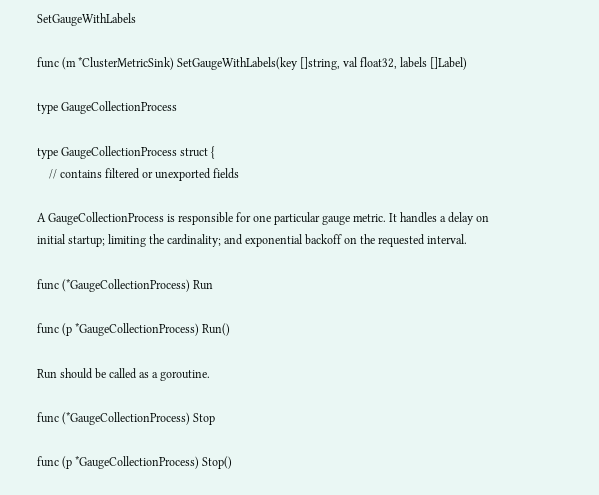SetGaugeWithLabels

func (m *ClusterMetricSink) SetGaugeWithLabels(key []string, val float32, labels []Label)

type GaugeCollectionProcess

type GaugeCollectionProcess struct {
    // contains filtered or unexported fields

A GaugeCollectionProcess is responsible for one particular gauge metric. It handles a delay on initial startup; limiting the cardinality; and exponential backoff on the requested interval.

func (*GaugeCollectionProcess) Run

func (p *GaugeCollectionProcess) Run()

Run should be called as a goroutine.

func (*GaugeCollectionProcess) Stop

func (p *GaugeCollectionProcess) Stop()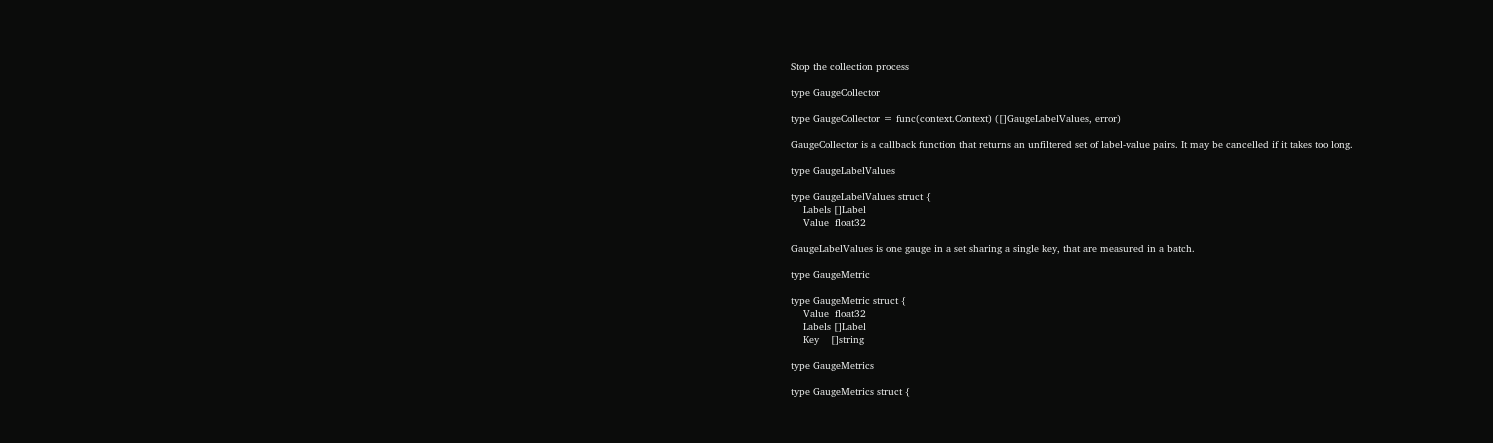Stop the collection process

type GaugeCollector

type GaugeCollector = func(context.Context) ([]GaugeLabelValues, error)

GaugeCollector is a callback function that returns an unfiltered set of label-value pairs. It may be cancelled if it takes too long.

type GaugeLabelValues

type GaugeLabelValues struct {
    Labels []Label
    Value  float32

GaugeLabelValues is one gauge in a set sharing a single key, that are measured in a batch.

type GaugeMetric

type GaugeMetric struct {
    Value  float32
    Labels []Label
    Key    []string

type GaugeMetrics

type GaugeMetrics struct {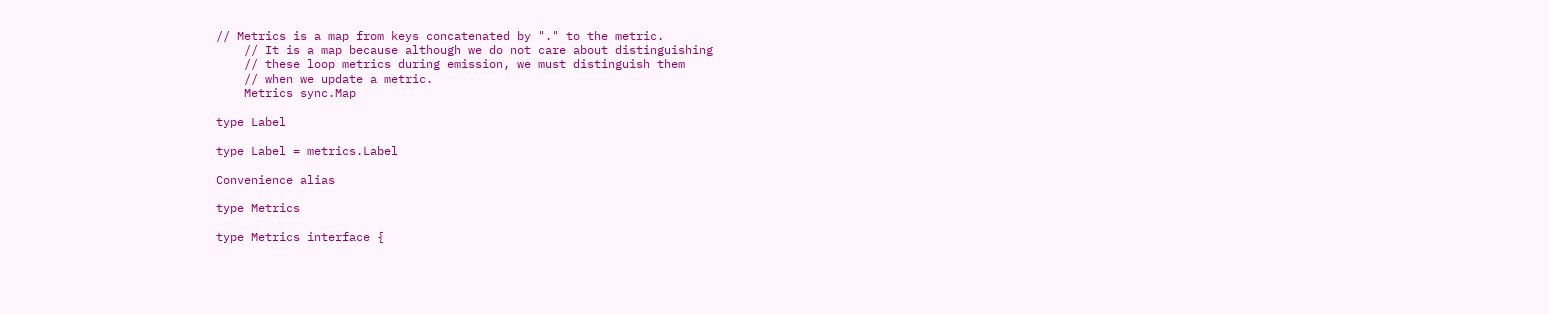// Metrics is a map from keys concatenated by "." to the metric.
    // It is a map because although we do not care about distinguishing
    // these loop metrics during emission, we must distinguish them
    // when we update a metric.
    Metrics sync.Map

type Label

type Label = metrics.Label

Convenience alias

type Metrics

type Metrics interface {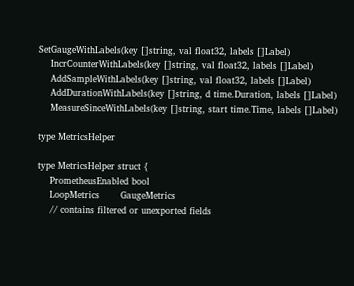SetGaugeWithLabels(key []string, val float32, labels []Label)
    IncrCounterWithLabels(key []string, val float32, labels []Label)
    AddSampleWithLabels(key []string, val float32, labels []Label)
    AddDurationWithLabels(key []string, d time.Duration, labels []Label)
    MeasureSinceWithLabels(key []string, start time.Time, labels []Label)

type MetricsHelper

type MetricsHelper struct {
    PrometheusEnabled bool
    LoopMetrics       GaugeMetrics
    // contains filtered or unexported fields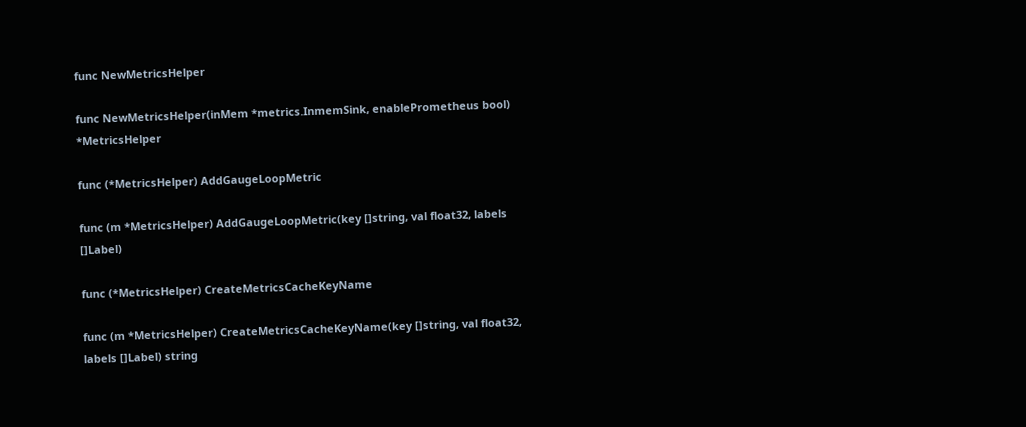func NewMetricsHelper

func NewMetricsHelper(inMem *metrics.InmemSink, enablePrometheus bool) *MetricsHelper

func (*MetricsHelper) AddGaugeLoopMetric

func (m *MetricsHelper) AddGaugeLoopMetric(key []string, val float32, labels []Label)

func (*MetricsHelper) CreateMetricsCacheKeyName

func (m *MetricsHelper) CreateMetricsCacheKeyName(key []string, val float32, labels []Label) string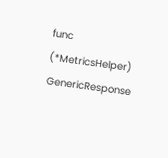func (*MetricsHelper) GenericResponse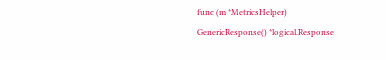func (m *MetricsHelper) GenericResponse() *logical.Response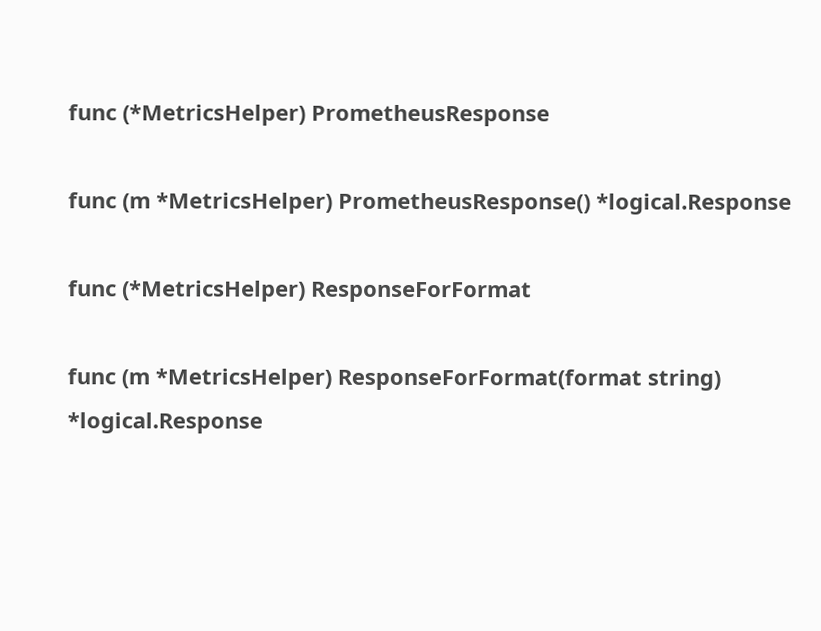func (*MetricsHelper) PrometheusResponse

func (m *MetricsHelper) PrometheusResponse() *logical.Response

func (*MetricsHelper) ResponseForFormat

func (m *MetricsHelper) ResponseForFormat(format string) *logical.Response